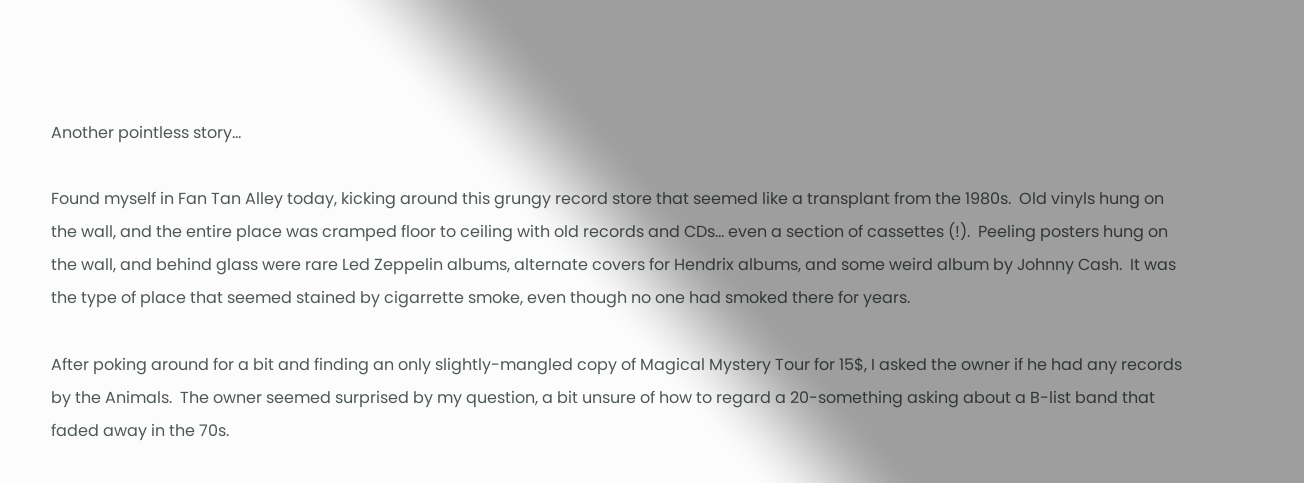Another pointless story...

Found myself in Fan Tan Alley today, kicking around this grungy record store that seemed like a transplant from the 1980s.  Old vinyls hung on the wall, and the entire place was cramped floor to ceiling with old records and CDs... even a section of cassettes (!).  Peeling posters hung on the wall, and behind glass were rare Led Zeppelin albums, alternate covers for Hendrix albums, and some weird album by Johnny Cash.  It was the type of place that seemed stained by cigarrette smoke, even though no one had smoked there for years.

After poking around for a bit and finding an only slightly-mangled copy of Magical Mystery Tour for 15$, I asked the owner if he had any records by the Animals.  The owner seemed surprised by my question, a bit unsure of how to regard a 20-something asking about a B-list band that faded away in the 70s.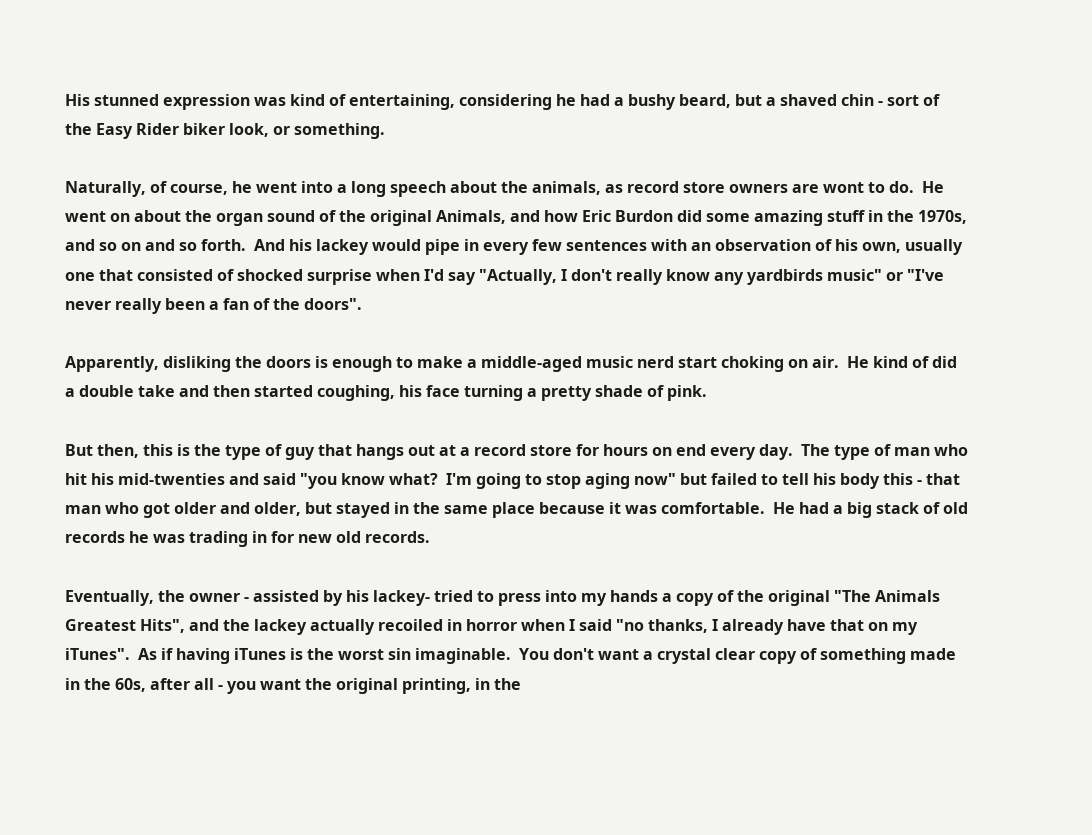His stunned expression was kind of entertaining, considering he had a bushy beard, but a shaved chin - sort of the Easy Rider biker look, or something.

Naturally, of course, he went into a long speech about the animals, as record store owners are wont to do.  He went on about the organ sound of the original Animals, and how Eric Burdon did some amazing stuff in the 1970s, and so on and so forth.  And his lackey would pipe in every few sentences with an observation of his own, usually one that consisted of shocked surprise when I'd say "Actually, I don't really know any yardbirds music" or "I've never really been a fan of the doors".

Apparently, disliking the doors is enough to make a middle-aged music nerd start choking on air.  He kind of did a double take and then started coughing, his face turning a pretty shade of pink.

But then, this is the type of guy that hangs out at a record store for hours on end every day.  The type of man who hit his mid-twenties and said "you know what?  I'm going to stop aging now" but failed to tell his body this - that man who got older and older, but stayed in the same place because it was comfortable.  He had a big stack of old records he was trading in for new old records.

Eventually, the owner - assisted by his lackey- tried to press into my hands a copy of the original "The Animals Greatest Hits", and the lackey actually recoiled in horror when I said "no thanks, I already have that on my iTunes".  As if having iTunes is the worst sin imaginable.  You don't want a crystal clear copy of something made in the 60s, after all - you want the original printing, in the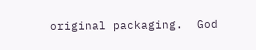original packaging.  God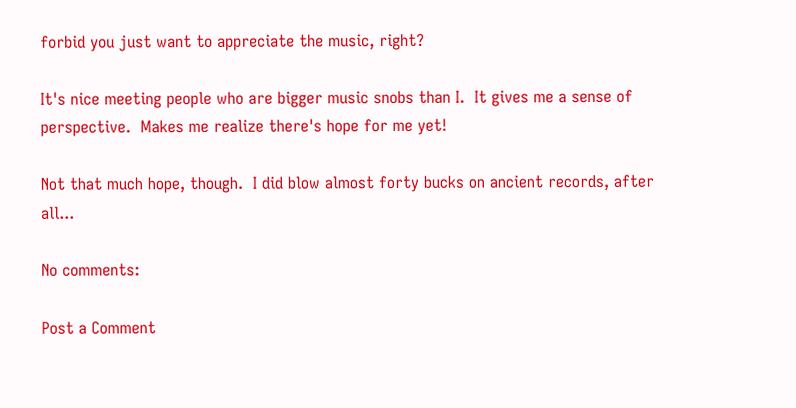forbid you just want to appreciate the music, right?

It's nice meeting people who are bigger music snobs than I.  It gives me a sense of perspective.  Makes me realize there's hope for me yet!

Not that much hope, though.  I did blow almost forty bucks on ancient records, after all...

No comments:

Post a Comment